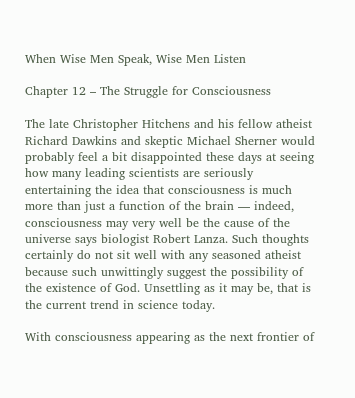When Wise Men Speak, Wise Men Listen

Chapter 12 – The Struggle for Consciousness

The late Christopher Hitchens and his fellow atheist Richard Dawkins and skeptic Michael Sherner would probably feel a bit disappointed these days at seeing how many leading scientists are seriously entertaining the idea that consciousness is much more than just a function of the brain — indeed, consciousness may very well be the cause of the universe says biologist Robert Lanza. Such thoughts certainly do not sit well with any seasoned atheist because such unwittingly suggest the possibility of the existence of God. Unsettling as it may be, that is the current trend in science today.

With consciousness appearing as the next frontier of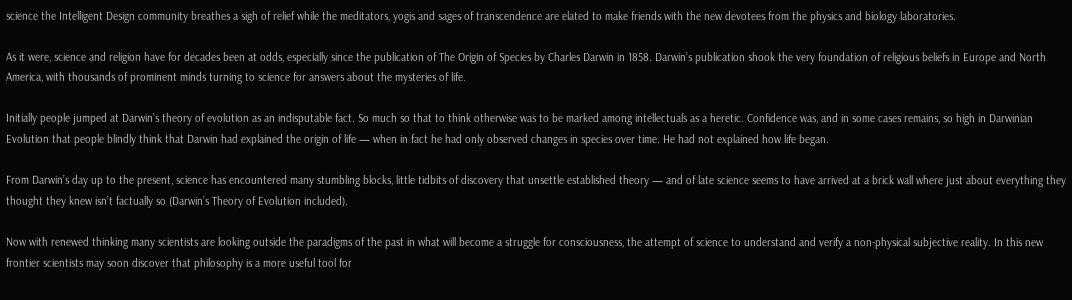science the Intelligent Design community breathes a sigh of relief while the meditators, yogis and sages of transcendence are elated to make friends with the new devotees from the physics and biology laboratories.

As it were, science and religion have for decades been at odds, especially since the publication of The Origin of Species by Charles Darwin in 1858. Darwin’s publication shook the very foundation of religious beliefs in Europe and North America, with thousands of prominent minds turning to science for answers about the mysteries of life.

Initially people jumped at Darwin’s theory of evolution as an indisputable fact. So much so that to think otherwise was to be marked among intellectuals as a heretic. Confidence was, and in some cases remains, so high in Darwinian Evolution that people blindly think that Darwin had explained the origin of life — when in fact he had only observed changes in species over time. He had not explained how life began.

From Darwin’s day up to the present, science has encountered many stumbling blocks, little tidbits of discovery that unsettle established theory — and of late science seems to have arrived at a brick wall where just about everything they thought they knew isn’t factually so (Darwin’s Theory of Evolution included).

Now with renewed thinking many scientists are looking outside the paradigms of the past in what will become a struggle for consciousness, the attempt of science to understand and verify a non-physical subjective reality. In this new frontier scientists may soon discover that philosophy is a more useful tool for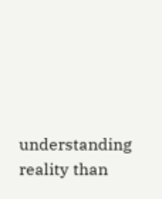understanding reality than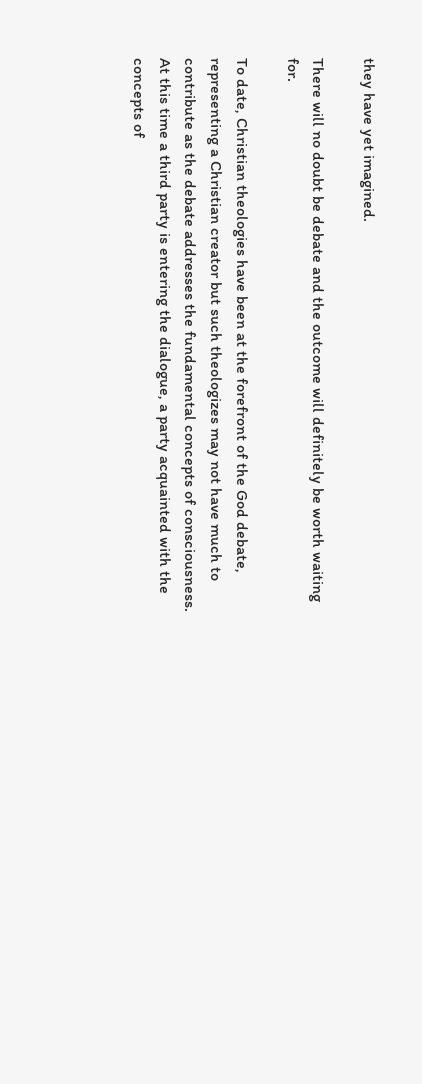they have yet imagined.

There will no doubt be debate and the outcome will definitely be worth waiting for.

To date, Christian theologies have been at the forefront of the God debate, representing a Christian creator but such theologizes may not have much to contribute as the debate addresses the fundamental concepts of consciousness. At this time a third party is entering the dialogue, a party acquainted with the concepts of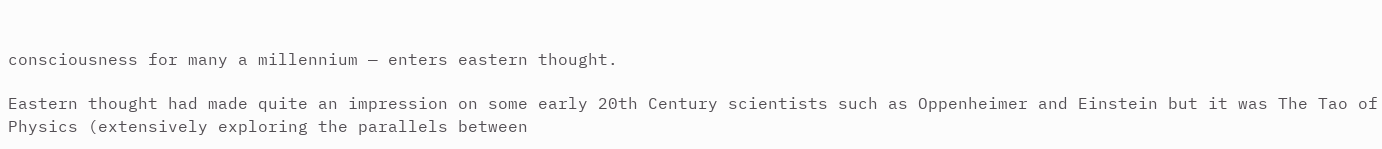consciousness for many a millennium — enters eastern thought.

Eastern thought had made quite an impression on some early 20th Century scientists such as Oppenheimer and Einstein but it was The Tao of Physics (extensively exploring the parallels between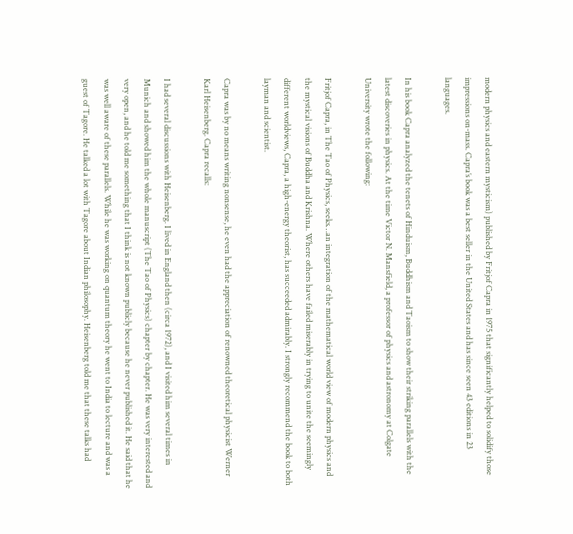modern physics and eastern mysticism) published by Fritjof Capra in 1975 that significantly helped to solidify those impressions on-mass. Capra’s book was a best seller in the United States and has since seen 43 editions in 23 languages.

In his book Capra analyzed the tenets of Hinduism, Buddhism and Taoism to show their striking parallels with the latest discoveries in physics. At the time Victor N. Mansfield, a professor of physics and astronomy at Colgate University wrote the following:

Fritjof Capra, in The Tao of Physics, seeks…an integration of the mathematical world view of modern physics and the mystical visions of Buddha and Krishna. Where others have failed miserably in trying to unite the seemingly different worldviews, Capra, a high-energy theorist, has succeeded admirably. I strongly recommend the book to both layman and scientist.

Capra was by no means writing nonsense, he even had the appreciation of renowned theoretical physicist Werner Karl Heisenberg. Capra recalls:

I had several discussions with Heisenberg. I lived in England then (circa 1972), and I visited him several times in Munich and showed him the whole manuscript (The Tao of Physics) chapter by chapter. He was very interested and very open, and he told me something that I think is not known publicly because he never published it. He said that he was well aware of these parallels. While he was working on quantum theory he went to India to lecture and was a guest of Tagore. He talked a lot with Tagore about Indian philosophy. Heisenberg told me that these talks had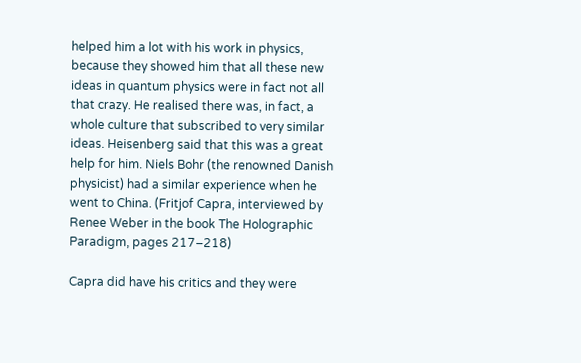helped him a lot with his work in physics, because they showed him that all these new ideas in quantum physics were in fact not all that crazy. He realised there was, in fact, a whole culture that subscribed to very similar ideas. Heisenberg said that this was a great help for him. Niels Bohr (the renowned Danish physicist) had a similar experience when he went to China. (Fritjof Capra, interviewed by Renee Weber in the book The Holographic Paradigm, pages 217–218)

Capra did have his critics and they were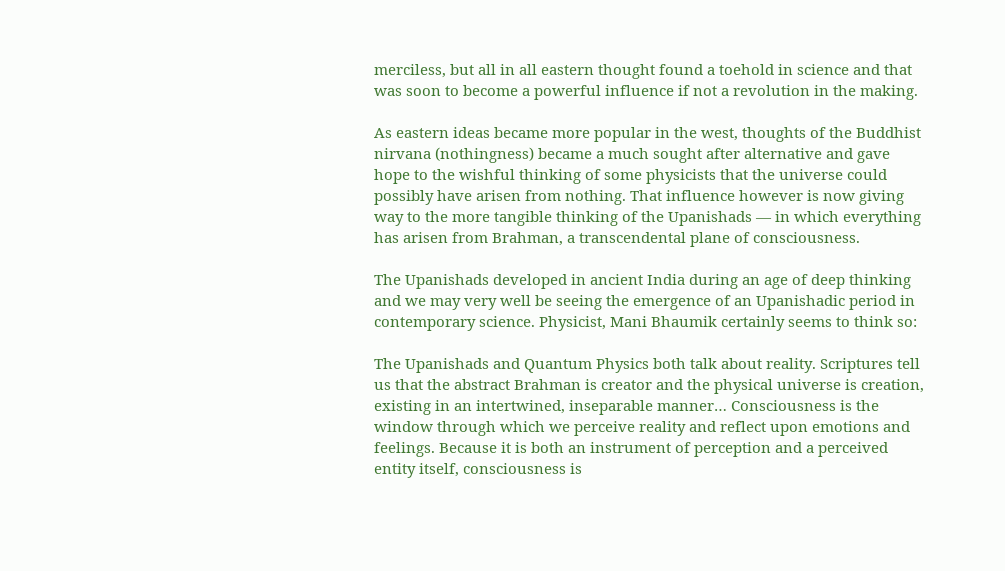merciless, but all in all eastern thought found a toehold in science and that was soon to become a powerful influence if not a revolution in the making.

As eastern ideas became more popular in the west, thoughts of the Buddhist nirvana (nothingness) became a much sought after alternative and gave hope to the wishful thinking of some physicists that the universe could possibly have arisen from nothing. That influence however is now giving way to the more tangible thinking of the Upanishads — in which everything has arisen from Brahman, a transcendental plane of consciousness.

The Upanishads developed in ancient India during an age of deep thinking and we may very well be seeing the emergence of an Upanishadic period in contemporary science. Physicist, Mani Bhaumik certainly seems to think so:

The Upanishads and Quantum Physics both talk about reality. Scriptures tell us that the abstract Brahman is creator and the physical universe is creation, existing in an intertwined, inseparable manner… Consciousness is the window through which we perceive reality and reflect upon emotions and feelings. Because it is both an instrument of perception and a perceived entity itself, consciousness is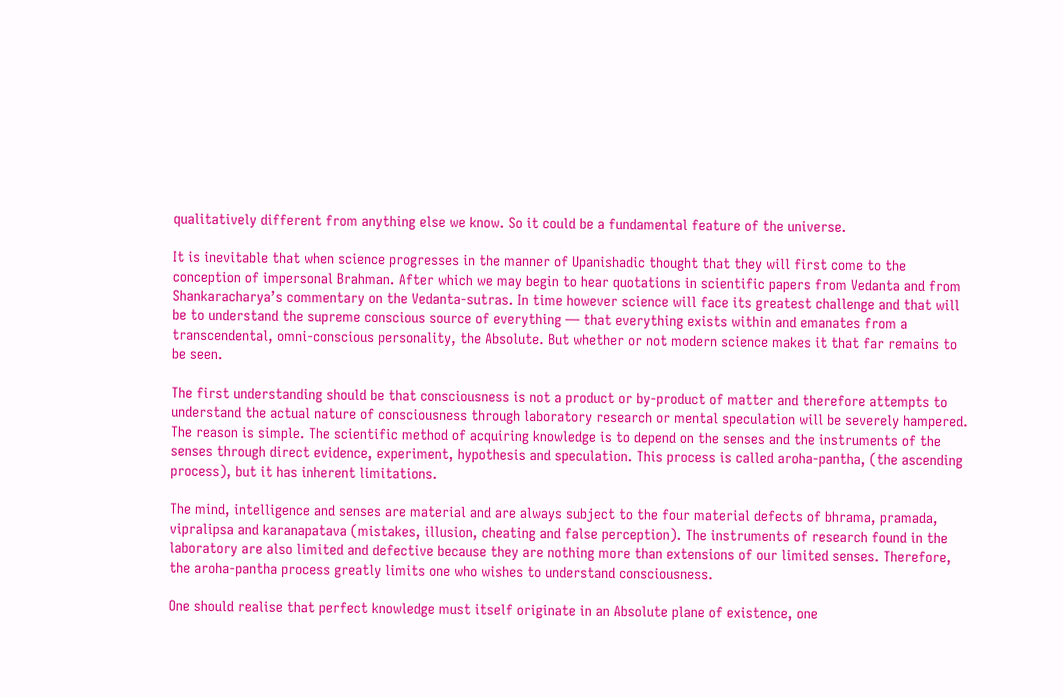qualitatively different from anything else we know. So it could be a fundamental feature of the universe.

It is inevitable that when science progresses in the manner of Upanishadic thought that they will first come to the conception of impersonal Brahman. After which we may begin to hear quotations in scientific papers from Vedanta and from Shankaracharya’s commentary on the Vedanta-sutras. In time however science will face its greatest challenge and that will be to understand the supreme conscious source of everything — that everything exists within and emanates from a transcendental, omni-conscious personality, the Absolute. But whether or not modern science makes it that far remains to be seen.

The first understanding should be that consciousness is not a product or by-product of matter and therefore attempts to understand the actual nature of consciousness through laboratory research or mental speculation will be severely hampered. The reason is simple. The scientific method of acquiring knowledge is to depend on the senses and the instruments of the senses through direct evidence, experiment, hypothesis and speculation. This process is called aroha-pantha, (the ascending process), but it has inherent limitations.

The mind, intelligence and senses are material and are always subject to the four material defects of bhrama, pramada, vipralipsa and karanapatava (mistakes, illusion, cheating and false perception). The instruments of research found in the laboratory are also limited and defective because they are nothing more than extensions of our limited senses. Therefore, the aroha-pantha process greatly limits one who wishes to understand consciousness.

One should realise that perfect knowledge must itself originate in an Absolute plane of existence, one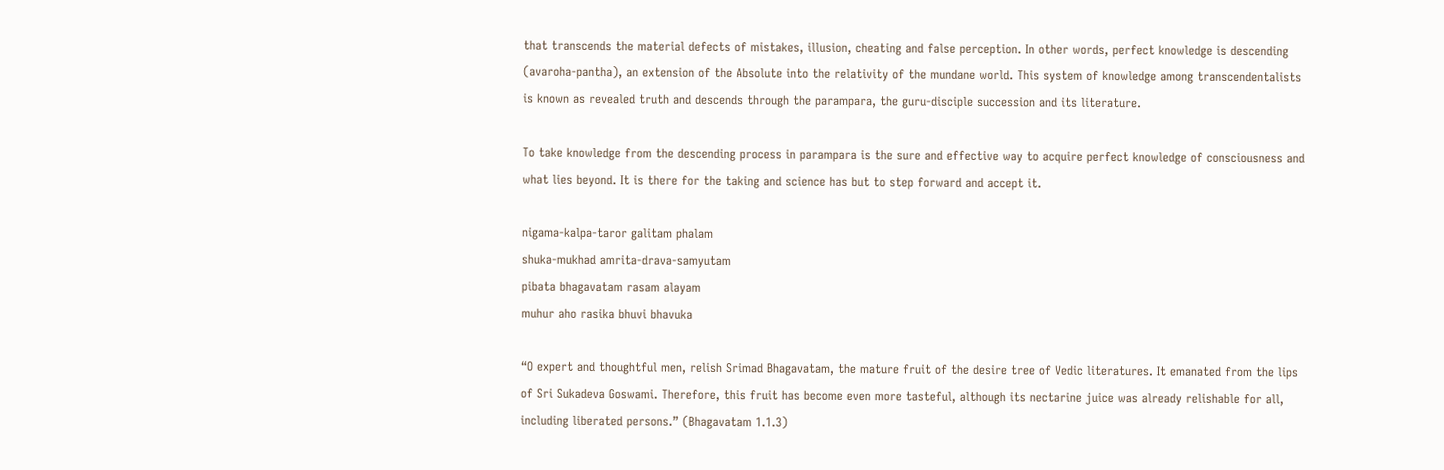that transcends the material defects of mistakes, illusion, cheating and false perception. In other words, perfect knowledge is descending (avaroha-pantha), an extension of the Absolute into the relativity of the mundane world. This system of knowledge among transcendentalists is known as revealed truth and descends through the parampara, the guru-disciple succession and its literature.

To take knowledge from the descending process in parampara is the sure and effective way to acquire perfect knowledge of consciousness and what lies beyond. It is there for the taking and science has but to step forward and accept it.

nigama-kalpa-taror galitam phalam
shuka-mukhad amrita-drava-samyutam
pibata bhagavatam rasam alayam
muhur aho rasika bhuvi bhavuka

“O expert and thoughtful men, relish Srimad Bhagavatam, the mature fruit of the desire tree of Vedic literatures. It emanated from the lips of Sri Sukadeva Goswami. Therefore, this fruit has become even more tasteful, although its nectarine juice was already relishable for all, including liberated persons.” (Bhagavatam 1.1.3)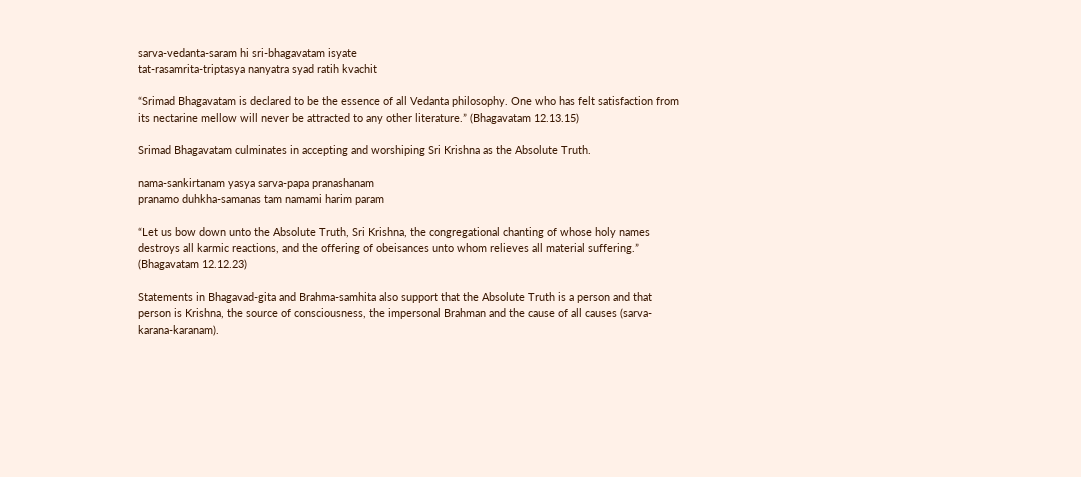sarva-vedanta-saram hi sri-bhagavatam isyate
tat-rasamrita-triptasya nanyatra syad ratih kvachit

“Srimad Bhagavatam is declared to be the essence of all Vedanta philosophy. One who has felt satisfaction from its nectarine mellow will never be attracted to any other literature.” (Bhagavatam 12.13.15)

Srimad Bhagavatam culminates in accepting and worshiping Sri Krishna as the Absolute Truth.

nama-sankirtanam yasya sarva-papa pranashanam
pranamo duhkha-samanas tam namami harim param

“Let us bow down unto the Absolute Truth, Sri Krishna, the congregational chanting of whose holy names destroys all karmic reactions, and the offering of obeisances unto whom relieves all material suffering.” (Bhagavatam 12.12.23)

Statements in Bhagavad-gita and Brahma-samhita also support that the Absolute Truth is a person and that person is Krishna, the source of consciousness, the impersonal Brahman and the cause of all causes (sarva-karana-karanam).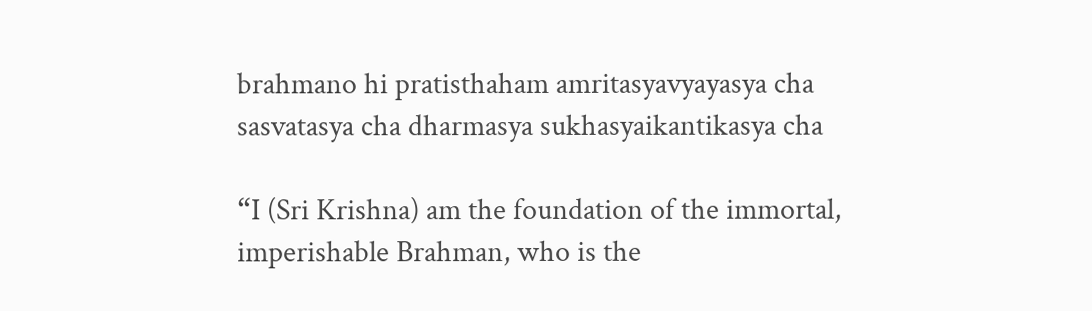brahmano hi pratisthaham amritasyavyayasya cha
sasvatasya cha dharmasya sukhasyaikantikasya cha

“I (Sri Krishna) am the foundation of the immortal, imperishable Brahman, who is the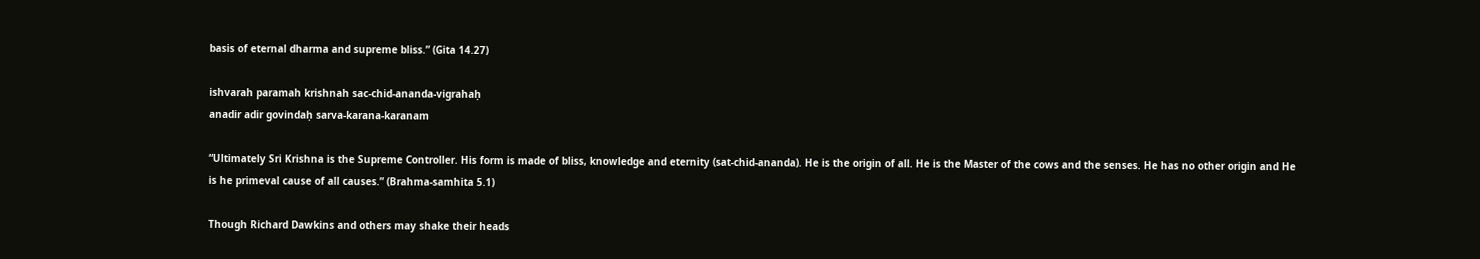basis of eternal dharma and supreme bliss.” (Gita 14.27)

ishvarah paramah krishnah sac-chid-ananda-vigrahaḥ
anadir adir govindaḥ sarva-karana-karanam

“Ultimately Sri Krishna is the Supreme Controller. His form is made of bliss, knowledge and eternity (sat-chid-ananda). He is the origin of all. He is the Master of the cows and the senses. He has no other origin and He is he primeval cause of all causes.” (Brahma-samhita 5.1)

Though Richard Dawkins and others may shake their heads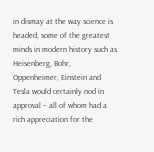in dismay at the way science is headed, some of the greatest minds in modern history such as Heisenberg, Bohr, Oppenheimer, Einstein and Tesla would certainly nod in approval – all of whom had a rich appreciation for the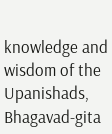knowledge and wisdom of the Upanishads, Bhagavad-gita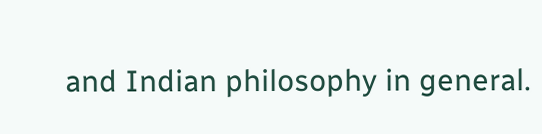and Indian philosophy in general.